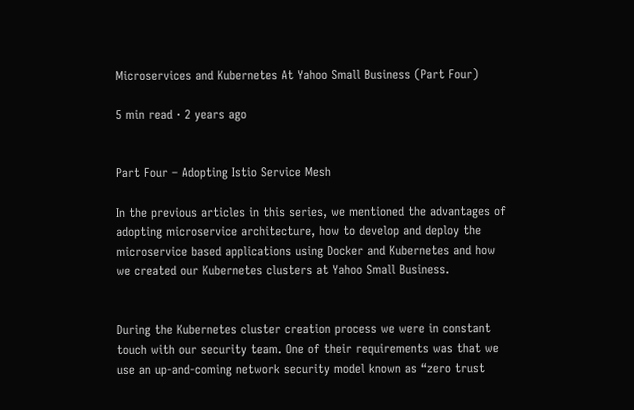Microservices and Kubernetes At Yahoo Small Business (Part Four)

5 min read · 2 years ago


Part Four – Adopting Istio Service Mesh

In the previous articles in this series, we mentioned the advantages of adopting microservice architecture, how to develop and deploy the microservice based applications using Docker and Kubernetes and how we created our Kubernetes clusters at Yahoo Small Business.


During the Kubernetes cluster creation process we were in constant touch with our security team. One of their requirements was that we use an up-and-coming network security model known as “zero trust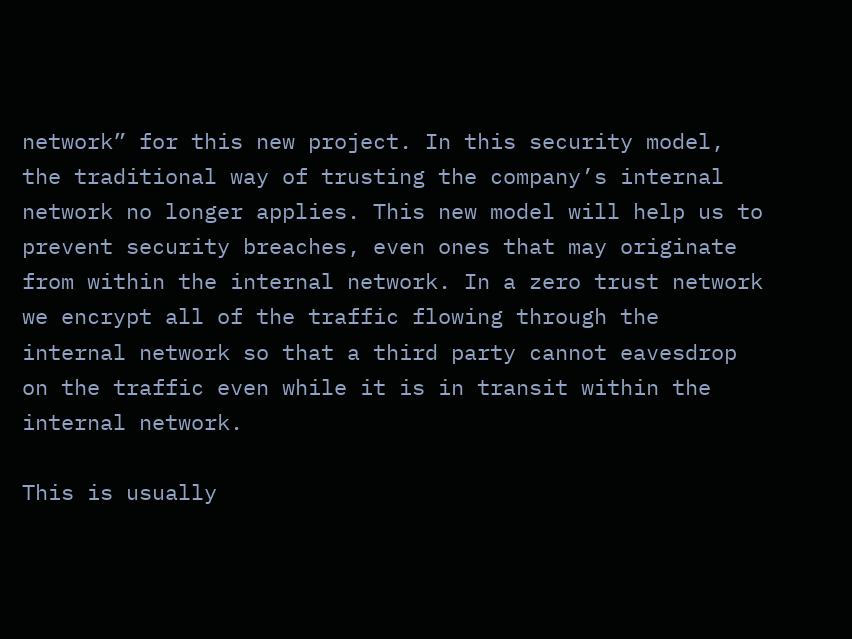network” for this new project. In this security model, the traditional way of trusting the company’s internal network no longer applies. This new model will help us to prevent security breaches, even ones that may originate from within the internal network. In a zero trust network we encrypt all of the traffic flowing through the internal network so that a third party cannot eavesdrop on the traffic even while it is in transit within the internal network.

This is usually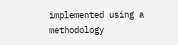implemented using a methodology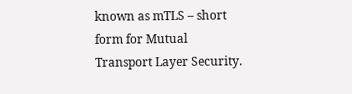known as mTLS – short form for Mutual Transport Layer Security.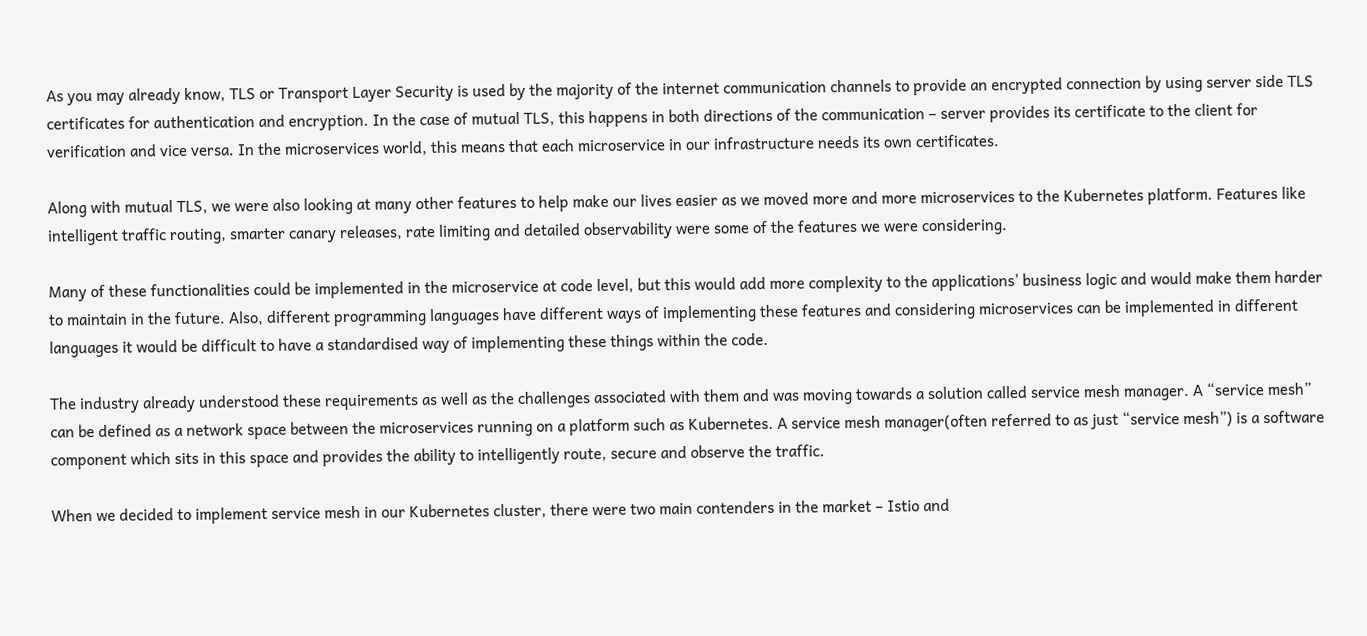As you may already know, TLS or Transport Layer Security is used by the majority of the internet communication channels to provide an encrypted connection by using server side TLS certificates for authentication and encryption. In the case of mutual TLS, this happens in both directions of the communication – server provides its certificate to the client for verification and vice versa. In the microservices world, this means that each microservice in our infrastructure needs its own certificates.

Along with mutual TLS, we were also looking at many other features to help make our lives easier as we moved more and more microservices to the Kubernetes platform. Features like intelligent traffic routing, smarter canary releases, rate limiting and detailed observability were some of the features we were considering.

Many of these functionalities could be implemented in the microservice at code level, but this would add more complexity to the applications’ business logic and would make them harder to maintain in the future. Also, different programming languages have different ways of implementing these features and considering microservices can be implemented in different languages it would be difficult to have a standardised way of implementing these things within the code.

The industry already understood these requirements as well as the challenges associated with them and was moving towards a solution called service mesh manager. A “service mesh” can be defined as a network space between the microservices running on a platform such as Kubernetes. A service mesh manager(often referred to as just “service mesh”) is a software component which sits in this space and provides the ability to intelligently route, secure and observe the traffic.

When we decided to implement service mesh in our Kubernetes cluster, there were two main contenders in the market – Istio and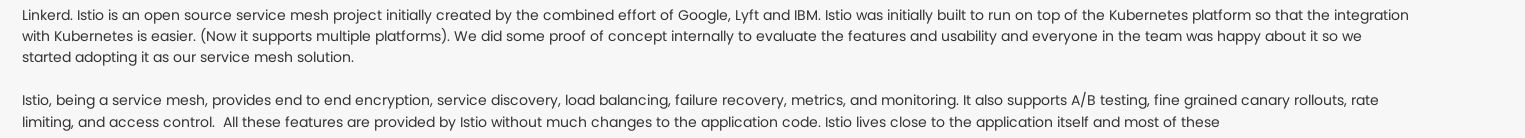Linkerd. Istio is an open source service mesh project initially created by the combined effort of Google, Lyft and IBM. Istio was initially built to run on top of the Kubernetes platform so that the integration with Kubernetes is easier. (Now it supports multiple platforms). We did some proof of concept internally to evaluate the features and usability and everyone in the team was happy about it so we started adopting it as our service mesh solution.

Istio, being a service mesh, provides end to end encryption, service discovery, load balancing, failure recovery, metrics, and monitoring. It also supports A/B testing, fine grained canary rollouts, rate limiting, and access control.  All these features are provided by Istio without much changes to the application code. Istio lives close to the application itself and most of these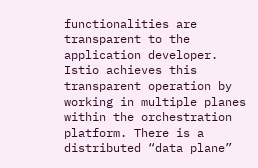functionalities are transparent to the application developer. Istio achieves this transparent operation by working in multiple planes within the orchestration platform. There is a distributed “data plane”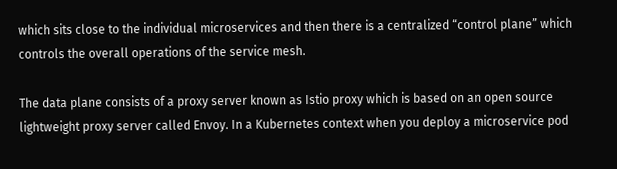which sits close to the individual microservices and then there is a centralized “control plane” which controls the overall operations of the service mesh.

The data plane consists of a proxy server known as Istio proxy which is based on an open source lightweight proxy server called Envoy. In a Kubernetes context when you deploy a microservice pod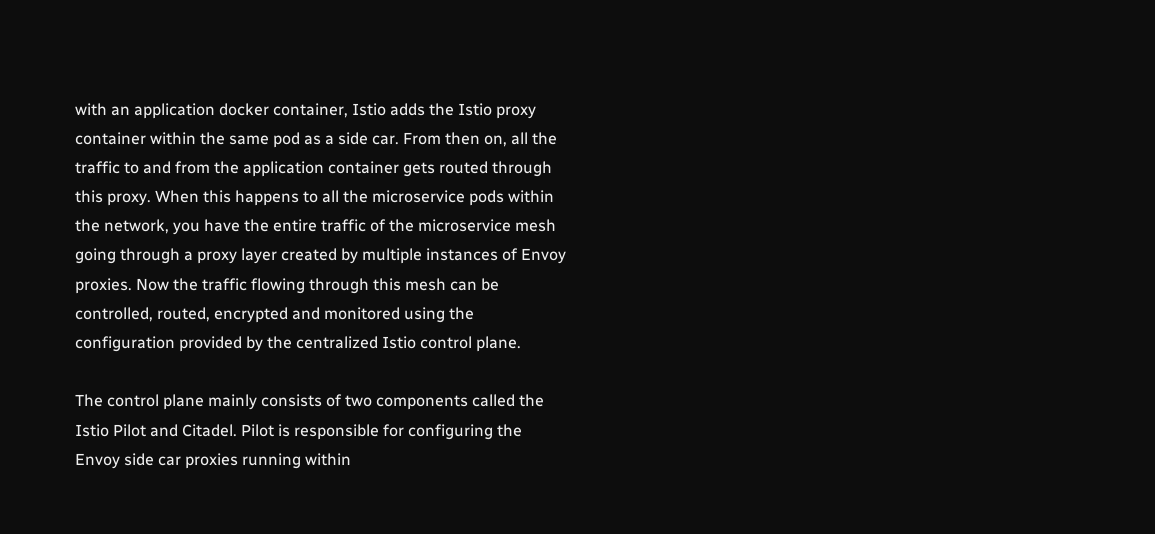with an application docker container, Istio adds the Istio proxy container within the same pod as a side car. From then on, all the traffic to and from the application container gets routed through this proxy. When this happens to all the microservice pods within the network, you have the entire traffic of the microservice mesh going through a proxy layer created by multiple instances of Envoy proxies. Now the traffic flowing through this mesh can be controlled, routed, encrypted and monitored using the configuration provided by the centralized Istio control plane.

The control plane mainly consists of two components called the Istio Pilot and Citadel. Pilot is responsible for configuring the Envoy side car proxies running within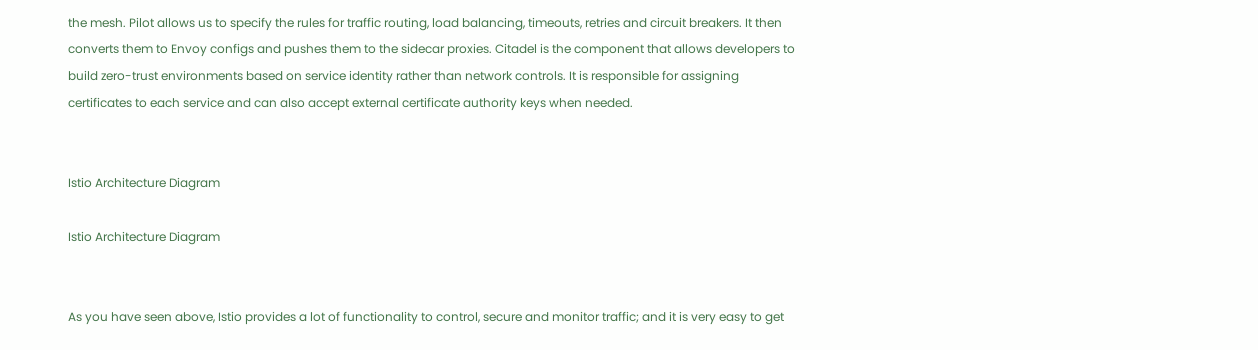the mesh. Pilot allows us to specify the rules for traffic routing, load balancing, timeouts, retries and circuit breakers. It then converts them to Envoy configs and pushes them to the sidecar proxies. Citadel is the component that allows developers to build zero-trust environments based on service identity rather than network controls. It is responsible for assigning certificates to each service and can also accept external certificate authority keys when needed.


Istio Architecture Diagram

Istio Architecture Diagram


As you have seen above, Istio provides a lot of functionality to control, secure and monitor traffic; and it is very easy to get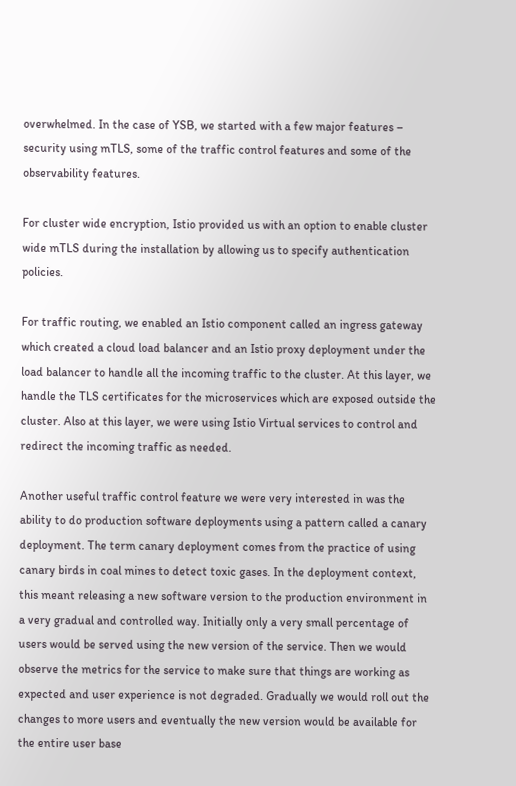overwhelmed. In the case of YSB, we started with a few major features – security using mTLS, some of the traffic control features and some of the observability features.

For cluster wide encryption, Istio provided us with an option to enable cluster wide mTLS during the installation by allowing us to specify authentication policies.

For traffic routing, we enabled an Istio component called an ingress gateway which created a cloud load balancer and an Istio proxy deployment under the load balancer to handle all the incoming traffic to the cluster. At this layer, we handle the TLS certificates for the microservices which are exposed outside the cluster. Also at this layer, we were using Istio Virtual services to control and redirect the incoming traffic as needed.

Another useful traffic control feature we were very interested in was the ability to do production software deployments using a pattern called a canary deployment. The term canary deployment comes from the practice of using canary birds in coal mines to detect toxic gases. In the deployment context, this meant releasing a new software version to the production environment in a very gradual and controlled way. Initially only a very small percentage of users would be served using the new version of the service. Then we would observe the metrics for the service to make sure that things are working as expected and user experience is not degraded. Gradually we would roll out the changes to more users and eventually the new version would be available for the entire user base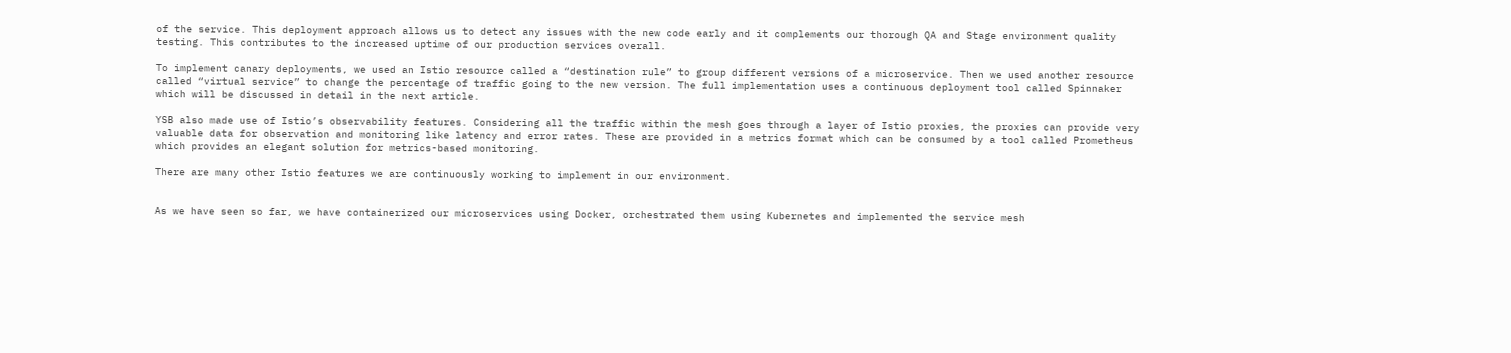of the service. This deployment approach allows us to detect any issues with the new code early and it complements our thorough QA and Stage environment quality testing. This contributes to the increased uptime of our production services overall.

To implement canary deployments, we used an Istio resource called a “destination rule” to group different versions of a microservice. Then we used another resource called “virtual service” to change the percentage of traffic going to the new version. The full implementation uses a continuous deployment tool called Spinnaker which will be discussed in detail in the next article.

YSB also made use of Istio’s observability features. Considering all the traffic within the mesh goes through a layer of Istio proxies, the proxies can provide very valuable data for observation and monitoring like latency and error rates. These are provided in a metrics format which can be consumed by a tool called Prometheus which provides an elegant solution for metrics-based monitoring.

There are many other Istio features we are continuously working to implement in our environment.


As we have seen so far, we have containerized our microservices using Docker, orchestrated them using Kubernetes and implemented the service mesh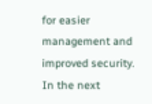for easier management and improved security. In the next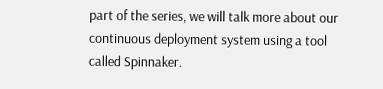part of the series, we will talk more about our continuous deployment system using a tool called Spinnaker.